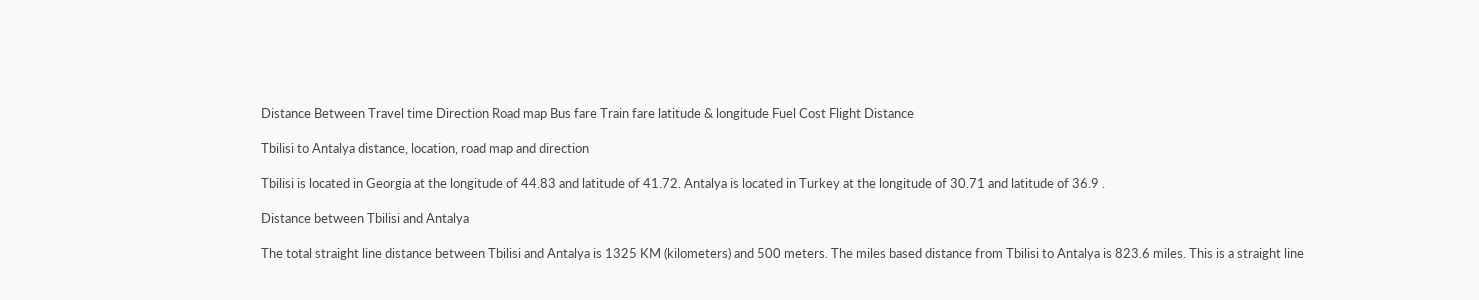Distance Between Travel time Direction Road map Bus fare Train fare latitude & longitude Fuel Cost Flight Distance

Tbilisi to Antalya distance, location, road map and direction

Tbilisi is located in Georgia at the longitude of 44.83 and latitude of 41.72. Antalya is located in Turkey at the longitude of 30.71 and latitude of 36.9 .

Distance between Tbilisi and Antalya

The total straight line distance between Tbilisi and Antalya is 1325 KM (kilometers) and 500 meters. The miles based distance from Tbilisi to Antalya is 823.6 miles. This is a straight line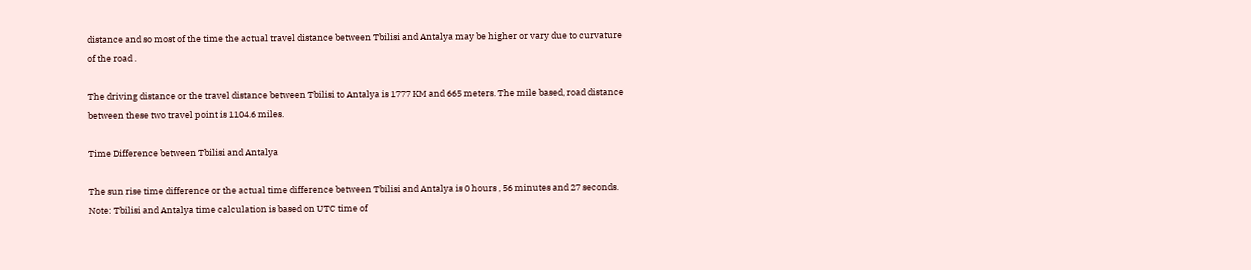distance and so most of the time the actual travel distance between Tbilisi and Antalya may be higher or vary due to curvature of the road .

The driving distance or the travel distance between Tbilisi to Antalya is 1777 KM and 665 meters. The mile based, road distance between these two travel point is 1104.6 miles.

Time Difference between Tbilisi and Antalya

The sun rise time difference or the actual time difference between Tbilisi and Antalya is 0 hours , 56 minutes and 27 seconds. Note: Tbilisi and Antalya time calculation is based on UTC time of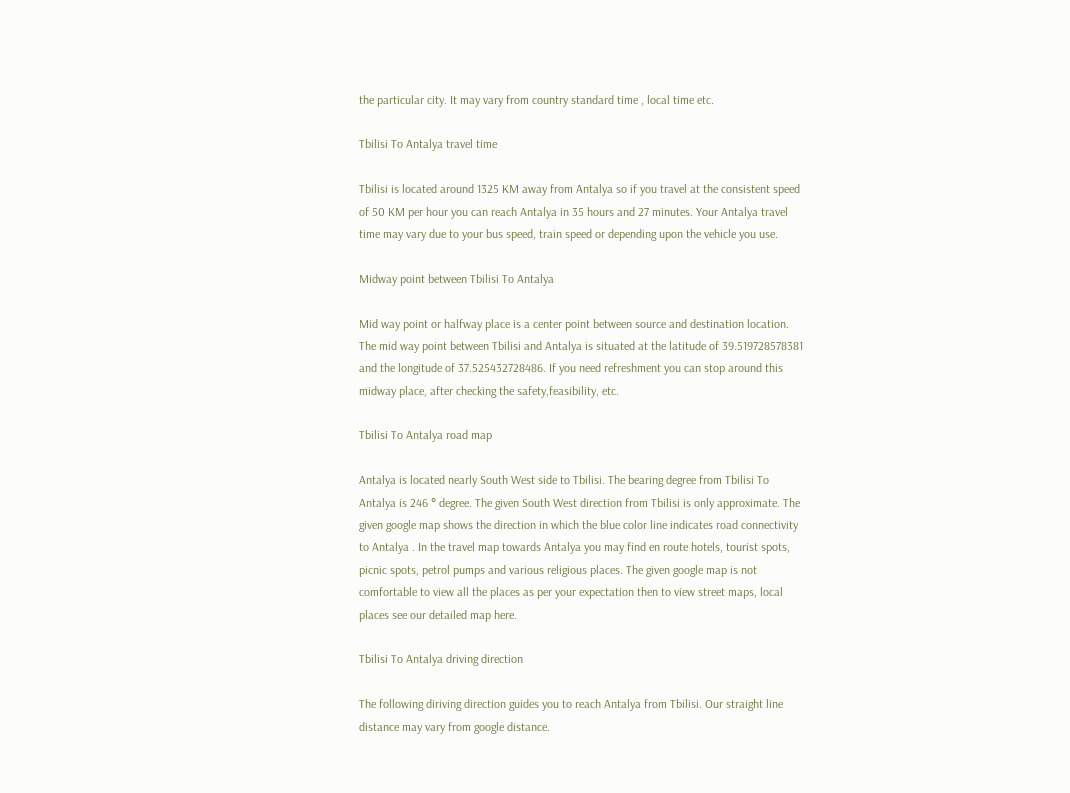the particular city. It may vary from country standard time , local time etc.

Tbilisi To Antalya travel time

Tbilisi is located around 1325 KM away from Antalya so if you travel at the consistent speed of 50 KM per hour you can reach Antalya in 35 hours and 27 minutes. Your Antalya travel time may vary due to your bus speed, train speed or depending upon the vehicle you use.

Midway point between Tbilisi To Antalya

Mid way point or halfway place is a center point between source and destination location. The mid way point between Tbilisi and Antalya is situated at the latitude of 39.519728578381 and the longitude of 37.525432728486. If you need refreshment you can stop around this midway place, after checking the safety,feasibility, etc.

Tbilisi To Antalya road map

Antalya is located nearly South West side to Tbilisi. The bearing degree from Tbilisi To Antalya is 246 ° degree. The given South West direction from Tbilisi is only approximate. The given google map shows the direction in which the blue color line indicates road connectivity to Antalya . In the travel map towards Antalya you may find en route hotels, tourist spots, picnic spots, petrol pumps and various religious places. The given google map is not comfortable to view all the places as per your expectation then to view street maps, local places see our detailed map here.

Tbilisi To Antalya driving direction

The following diriving direction guides you to reach Antalya from Tbilisi. Our straight line distance may vary from google distance.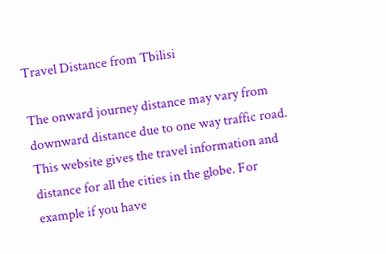Travel Distance from Tbilisi

The onward journey distance may vary from downward distance due to one way traffic road. This website gives the travel information and distance for all the cities in the globe. For example if you have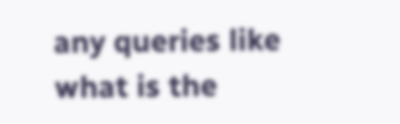any queries like what is the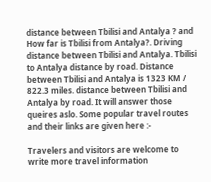distance between Tbilisi and Antalya ? and How far is Tbilisi from Antalya?. Driving distance between Tbilisi and Antalya. Tbilisi to Antalya distance by road. Distance between Tbilisi and Antalya is 1323 KM / 822.3 miles. distance between Tbilisi and Antalya by road. It will answer those queires aslo. Some popular travel routes and their links are given here :-

Travelers and visitors are welcome to write more travel information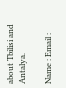about Tbilisi and Antalya.

Name : Email :